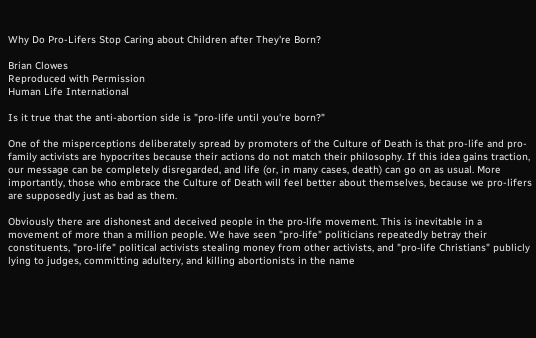Why Do Pro-Lifers Stop Caring about Children after They're Born?

Brian Clowes
Reproduced with Permission
Human Life International

Is it true that the anti-abortion side is "pro-life until you're born?"

One of the misperceptions deliberately spread by promoters of the Culture of Death is that pro-life and pro-family activists are hypocrites because their actions do not match their philosophy. If this idea gains traction, our message can be completely disregarded, and life (or, in many cases, death) can go on as usual. More importantly, those who embrace the Culture of Death will feel better about themselves, because we pro-lifers are supposedly just as bad as them.

Obviously there are dishonest and deceived people in the pro‑life movement. This is inevitable in a movement of more than a million people. We have seen "pro‑life" politicians repeatedly betray their constituents, "pro‑life" political activists stealing money from other activists, and "pro‑life Christians" publicly lying to judges, committing adultery, and killing abortionists in the name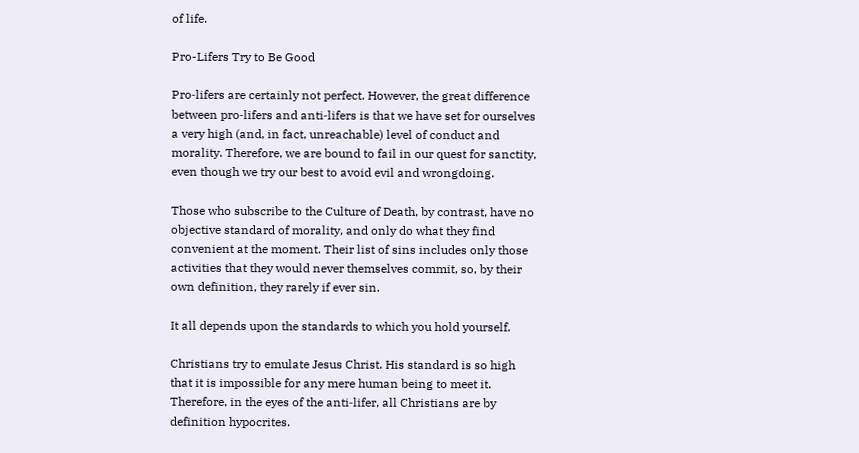of life.

Pro-Lifers Try to Be Good

Pro‑lifers are certainly not perfect. However, the great difference between pro‑lifers and anti‑lifers is that we have set for ourselves a very high (and, in fact, unreachable) level of conduct and morality. Therefore, we are bound to fail in our quest for sanctity, even though we try our best to avoid evil and wrongdoing.

Those who subscribe to the Culture of Death, by contrast, have no objective standard of morality, and only do what they find convenient at the moment. Their list of sins includes only those activities that they would never themselves commit, so, by their own definition, they rarely if ever sin.

It all depends upon the standards to which you hold yourself.

Christians try to emulate Jesus Christ. His standard is so high that it is impossible for any mere human being to meet it. Therefore, in the eyes of the anti‑lifer, all Christians are by definition hypocrites.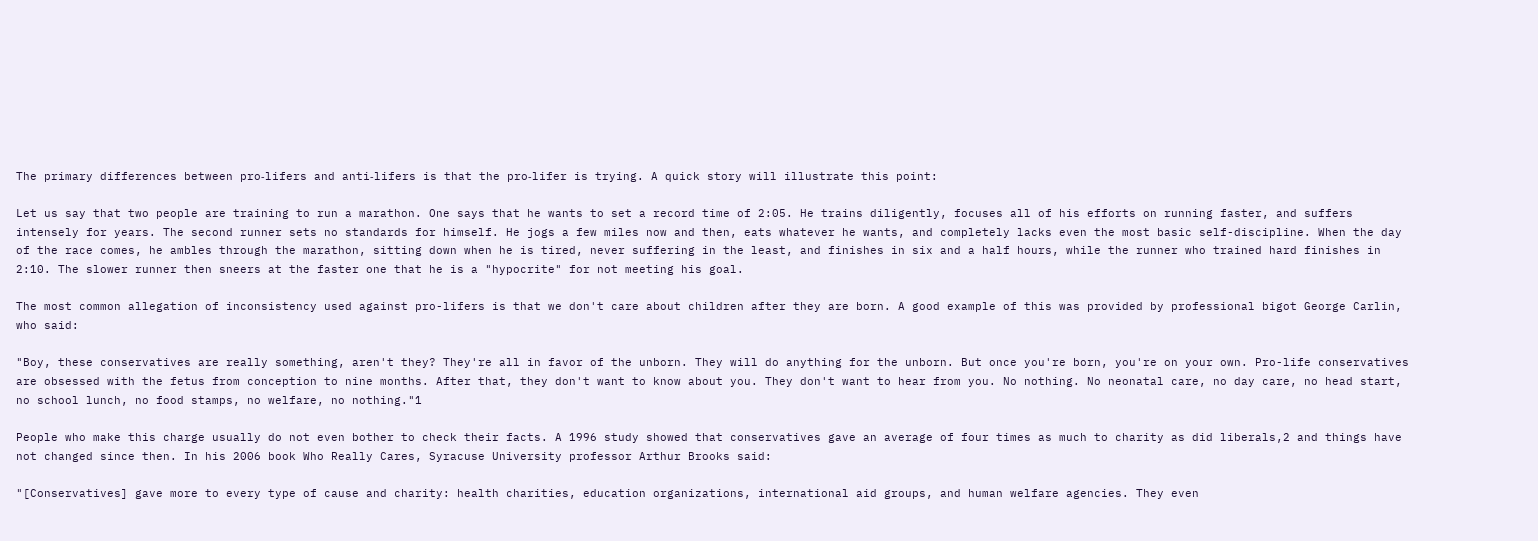The primary differences between pro‑lifers and anti‑lifers is that the pro‑lifer is trying. A quick story will illustrate this point:

Let us say that two people are training to run a marathon. One says that he wants to set a record time of 2:05. He trains diligently, focuses all of his efforts on running faster, and suffers intensely for years. The second runner sets no standards for himself. He jogs a few miles now and then, eats whatever he wants, and completely lacks even the most basic self-discipline. When the day of the race comes, he ambles through the marathon, sitting down when he is tired, never suffering in the least, and finishes in six and a half hours, while the runner who trained hard finishes in 2:10. The slower runner then sneers at the faster one that he is a "hypocrite" for not meeting his goal.

The most common allegation of inconsistency used against pro-lifers is that we don't care about children after they are born. A good example of this was provided by professional bigot George Carlin, who said:

"Boy, these conservatives are really something, aren't they? They're all in favor of the unborn. They will do anything for the unborn. But once you're born, you're on your own. Pro-life conservatives are obsessed with the fetus from conception to nine months. After that, they don't want to know about you. They don't want to hear from you. No nothing. No neonatal care, no day care, no head start, no school lunch, no food stamps, no welfare, no nothing."1

People who make this charge usually do not even bother to check their facts. A 1996 study showed that conservatives gave an average of four times as much to charity as did liberals,2 and things have not changed since then. In his 2006 book Who Really Cares, Syracuse University professor Arthur Brooks said:

"[Conservatives] gave more to every type of cause and charity: health charities, education organizations, international aid groups, and human welfare agencies. They even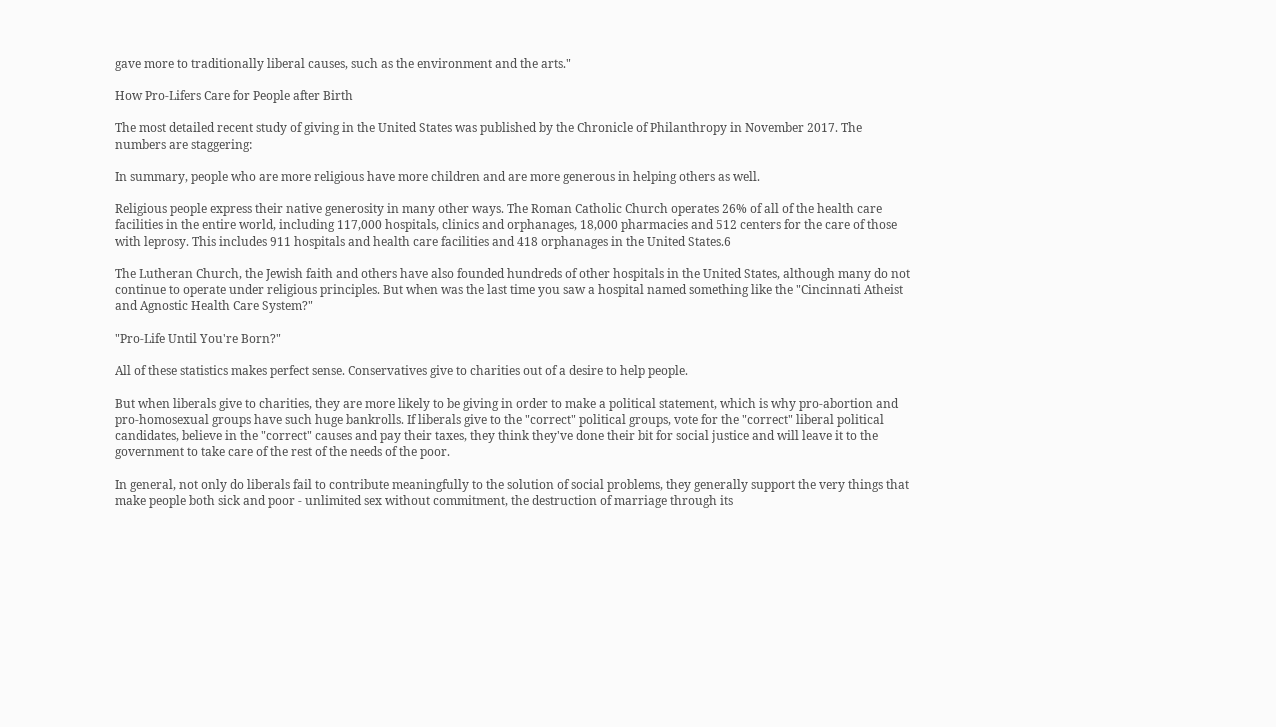gave more to traditionally liberal causes, such as the environment and the arts."

How Pro-Lifers Care for People after Birth

The most detailed recent study of giving in the United States was published by the Chronicle of Philanthropy in November 2017. The numbers are staggering:

In summary, people who are more religious have more children and are more generous in helping others as well.

Religious people express their native generosity in many other ways. The Roman Catholic Church operates 26% of all of the health care facilities in the entire world, including 117,000 hospitals, clinics and orphanages, 18,000 pharmacies and 512 centers for the care of those with leprosy. This includes 911 hospitals and health care facilities and 418 orphanages in the United States.6

The Lutheran Church, the Jewish faith and others have also founded hundreds of other hospitals in the United States, although many do not continue to operate under religious principles. But when was the last time you saw a hospital named something like the "Cincinnati Atheist and Agnostic Health Care System?"

"Pro-Life Until You're Born?"

All of these statistics makes perfect sense. Conservatives give to charities out of a desire to help people.

But when liberals give to charities, they are more likely to be giving in order to make a political statement, which is why pro-abortion and pro-homosexual groups have such huge bankrolls. If liberals give to the "correct" political groups, vote for the "correct" liberal political candidates, believe in the "correct" causes and pay their taxes, they think they've done their bit for social justice and will leave it to the government to take care of the rest of the needs of the poor.

In general, not only do liberals fail to contribute meaningfully to the solution of social problems, they generally support the very things that make people both sick and poor - unlimited sex without commitment, the destruction of marriage through its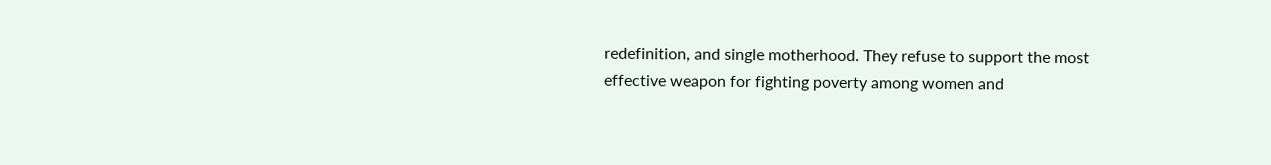redefinition, and single motherhood. They refuse to support the most effective weapon for fighting poverty among women and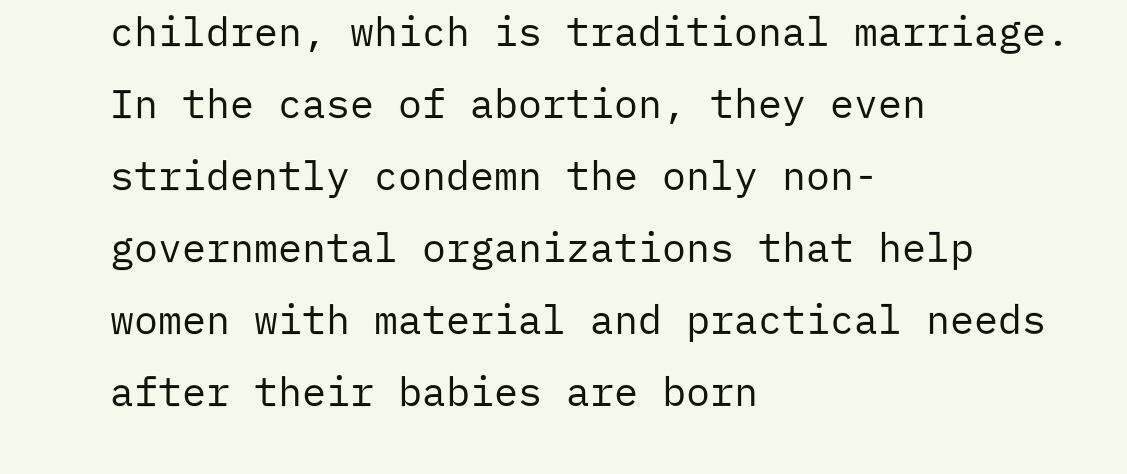children, which is traditional marriage. In the case of abortion, they even stridently condemn the only non-governmental organizations that help women with material and practical needs after their babies are born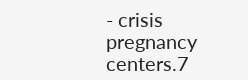- crisis pregnancy centers.7